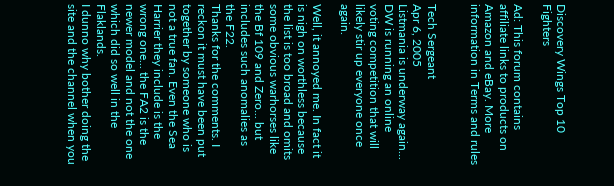Discovery Wings Top 10 Fighters

Ad: This forum contains affiliate links to products on Amazon and eBay. More information in Terms and rules


Tech Sergeant
Apr 6, 2005
Listmania is underway again... DW is running an online voting competition that will likely stir up everyone once again.

Well, it annoyed me. In fact it is nigh on worthless because the list is too broad and omits some obvious warhorses like the Bf 109 and Zero... but includes such anomalies as the F22.
Thanks for the comments. I reckon it must have been put together by someone who is not a true fan. Even the Sea Harrier they include is the wrong one... the FA2 is the newer model and not the one which did so well in the Flaklands.
I dunno why bother doing the site and the channel when you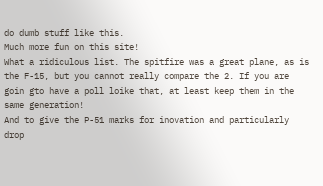do dumb stuff like this.
Much more fun on this site!
What a ridiculous list. The spitfire was a great plane, as is the F-15, but you cannot really compare the 2. If you are goin gto have a poll loike that, at least keep them in the same generation!
And to give the P-51 marks for inovation and particularly drop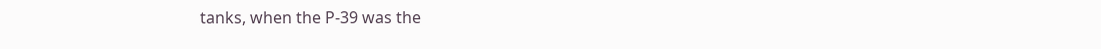tanks, when the P-39 was the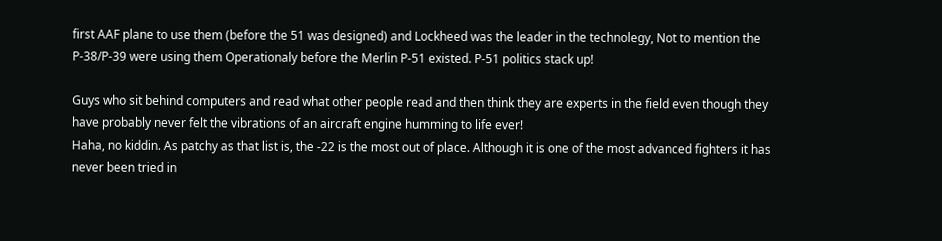first AAF plane to use them (before the 51 was designed) and Lockheed was the leader in the technolegy, Not to mention the P-38/P-39 were using them Operationaly before the Merlin P-51 existed. P-51 politics stack up!

Guys who sit behind computers and read what other people read and then think they are experts in the field even though they have probably never felt the vibrations of an aircraft engine humming to life ever!
Haha, no kiddin. As patchy as that list is, the -22 is the most out of place. Although it is one of the most advanced fighters it has never been tried in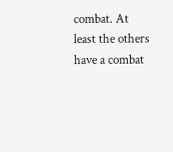combat. At least the others have a combat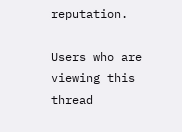reputation.

Users who are viewing this thread